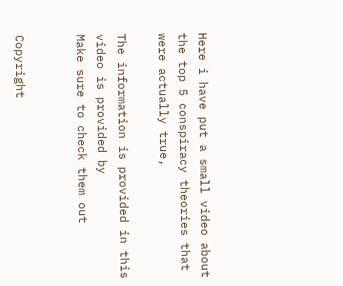Here i have put a small video about the top 5 conspiracy theories that were actually true,

The information is provided in this video is provided by
Make sure to check them out


Copyright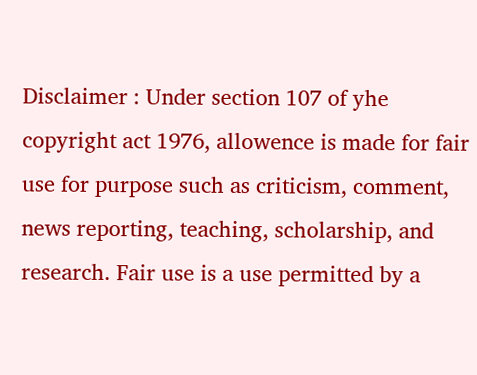Disclaimer : Under section 107 of yhe copyright act 1976, allowence is made for fair use for purpose such as criticism, comment, news reporting, teaching, scholarship, and research. Fair use is a use permitted by a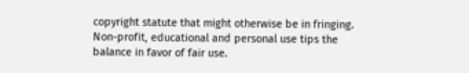copyright statute that might otherwise be in fringing. Non-profit, educational and personal use tips the balance in favor of fair use.